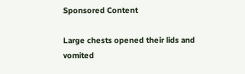Sponsored Content

Large chests opened their lids and vomited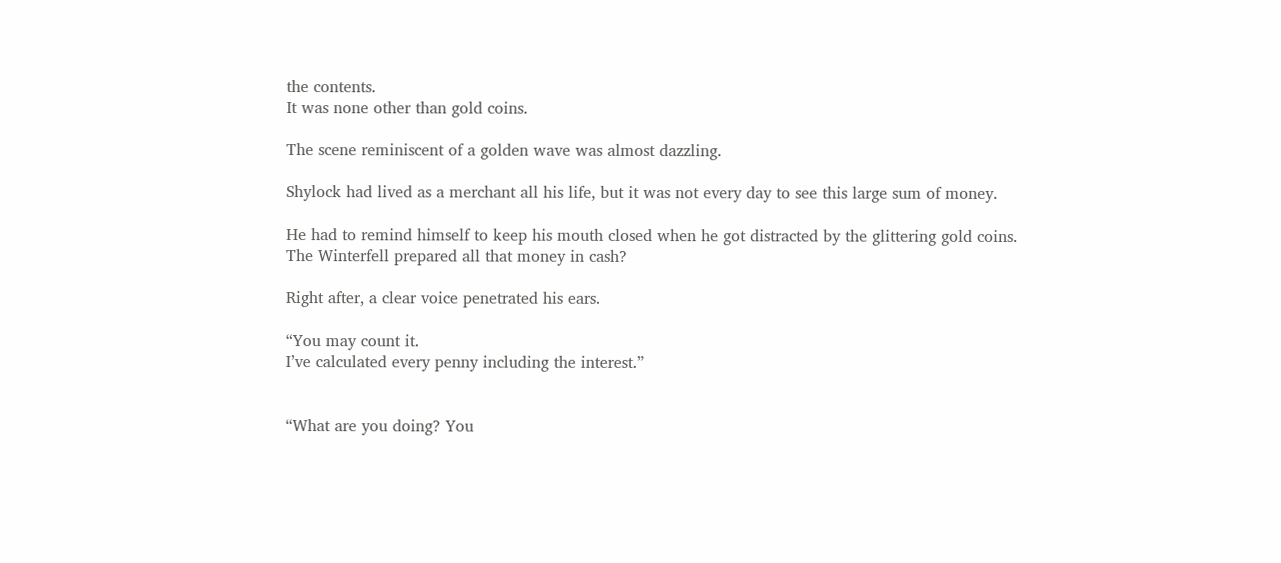the contents.
It was none other than gold coins.

The scene reminiscent of a golden wave was almost dazzling.

Shylock had lived as a merchant all his life, but it was not every day to see this large sum of money.

He had to remind himself to keep his mouth closed when he got distracted by the glittering gold coins.
The Winterfell prepared all that money in cash?

Right after, a clear voice penetrated his ears.

“You may count it.
I’ve calculated every penny including the interest.”


“What are you doing? You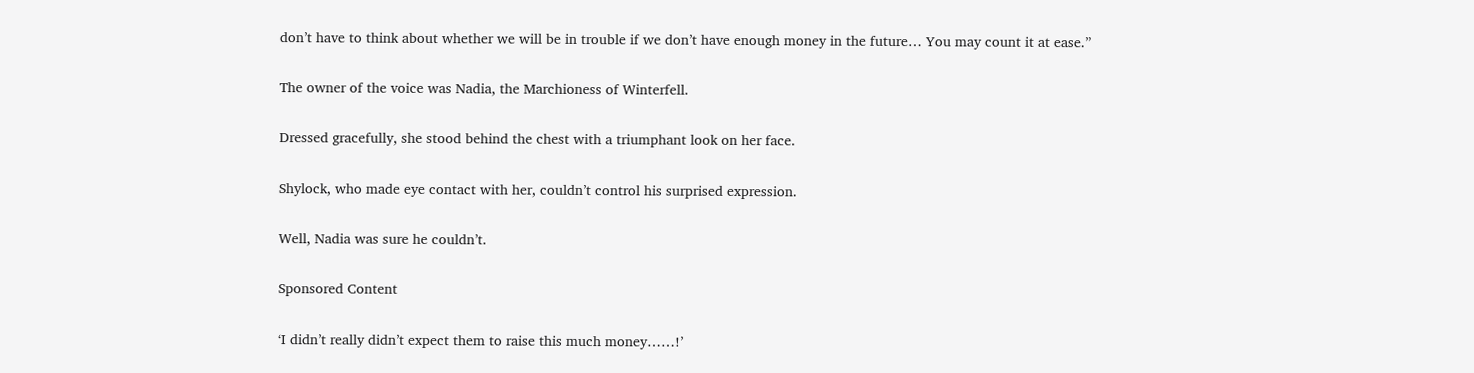don’t have to think about whether we will be in trouble if we don’t have enough money in the future… You may count it at ease.”

The owner of the voice was Nadia, the Marchioness of Winterfell.

Dressed gracefully, she stood behind the chest with a triumphant look on her face.

Shylock, who made eye contact with her, couldn’t control his surprised expression.

Well, Nadia was sure he couldn’t.

Sponsored Content

‘I didn’t really didn’t expect them to raise this much money……!’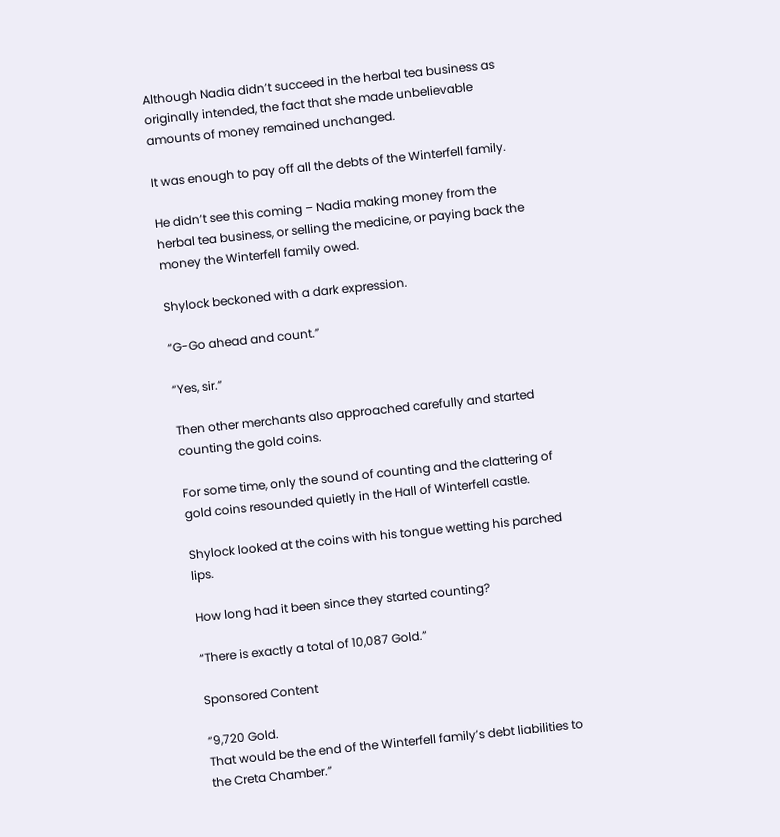Although Nadia didn’t succeed in the herbal tea business as originally intended, the fact that she made unbelievable amounts of money remained unchanged.

It was enough to pay off all the debts of the Winterfell family.

He didn’t see this coming – Nadia making money from the herbal tea business, or selling the medicine, or paying back the money the Winterfell family owed.

Shylock beckoned with a dark expression.

“G-Go ahead and count.”

“Yes, sir.”

Then other merchants also approached carefully and started counting the gold coins.

For some time, only the sound of counting and the clattering of gold coins resounded quietly in the Hall of Winterfell castle.

Shylock looked at the coins with his tongue wetting his parched lips.

How long had it been since they started counting?

“There is exactly a total of 10,087 Gold.”

Sponsored Content

“9,720 Gold.
That would be the end of the Winterfell family’s debt liabilities to the Creta Chamber.”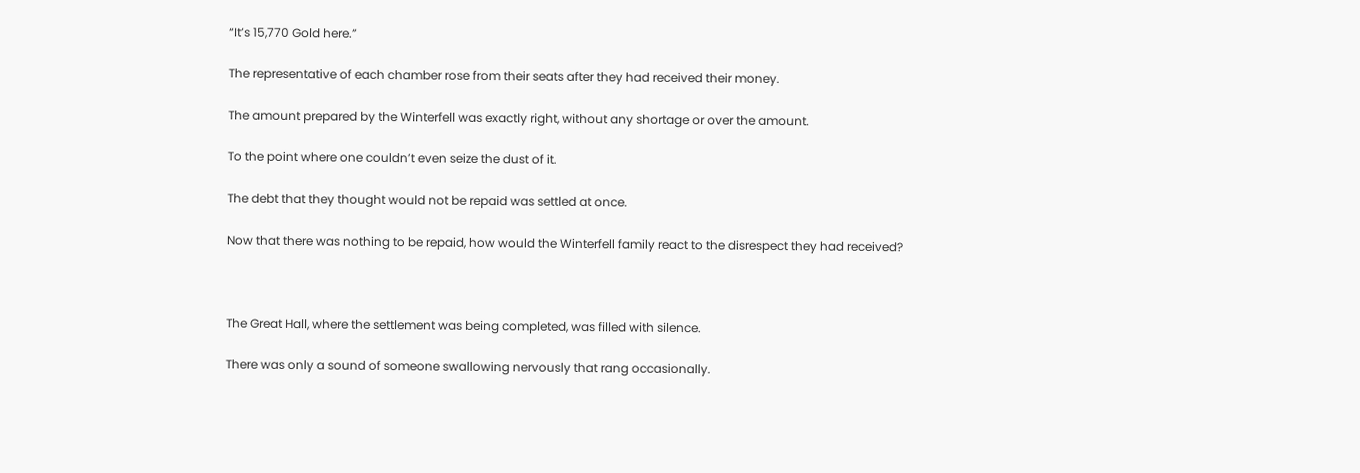“It’s 15,770 Gold here.”

The representative of each chamber rose from their seats after they had received their money.

The amount prepared by the Winterfell was exactly right, without any shortage or over the amount.

To the point where one couldn’t even seize the dust of it.

The debt that they thought would not be repaid was settled at once.

Now that there was nothing to be repaid, how would the Winterfell family react to the disrespect they had received?



The Great Hall, where the settlement was being completed, was filled with silence.

There was only a sound of someone swallowing nervously that rang occasionally.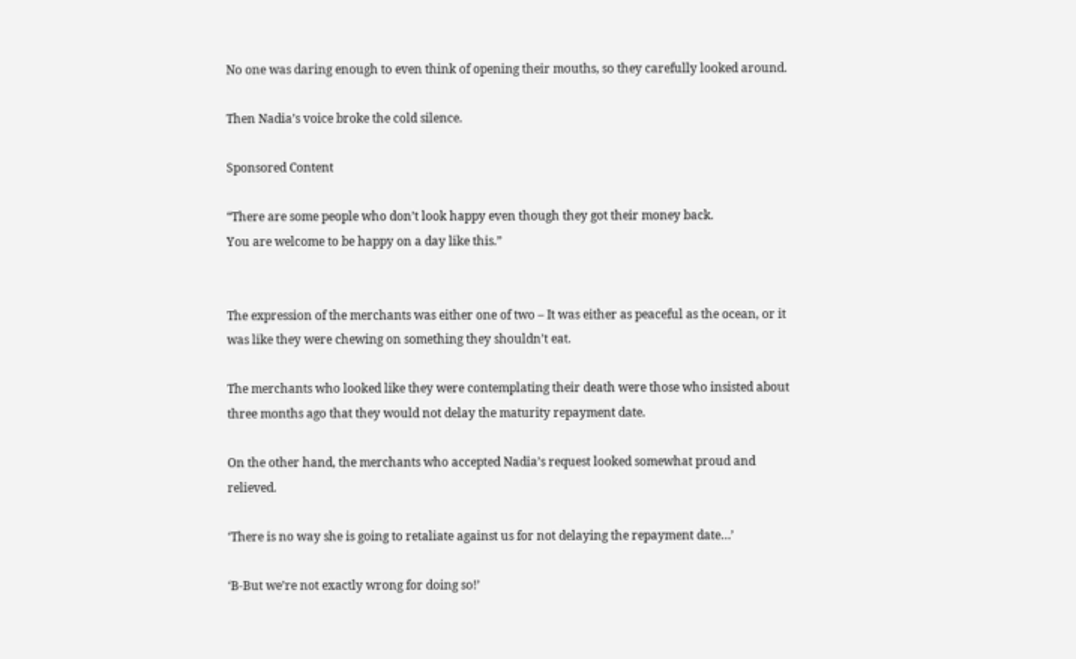No one was daring enough to even think of opening their mouths, so they carefully looked around.

Then Nadia’s voice broke the cold silence.

Sponsored Content

“There are some people who don’t look happy even though they got their money back.
You are welcome to be happy on a day like this.”


The expression of the merchants was either one of two – It was either as peaceful as the ocean, or it was like they were chewing on something they shouldn’t eat.

The merchants who looked like they were contemplating their death were those who insisted about three months ago that they would not delay the maturity repayment date.

On the other hand, the merchants who accepted Nadia’s request looked somewhat proud and relieved.

‘There is no way she is going to retaliate against us for not delaying the repayment date…’

‘B-But we’re not exactly wrong for doing so!’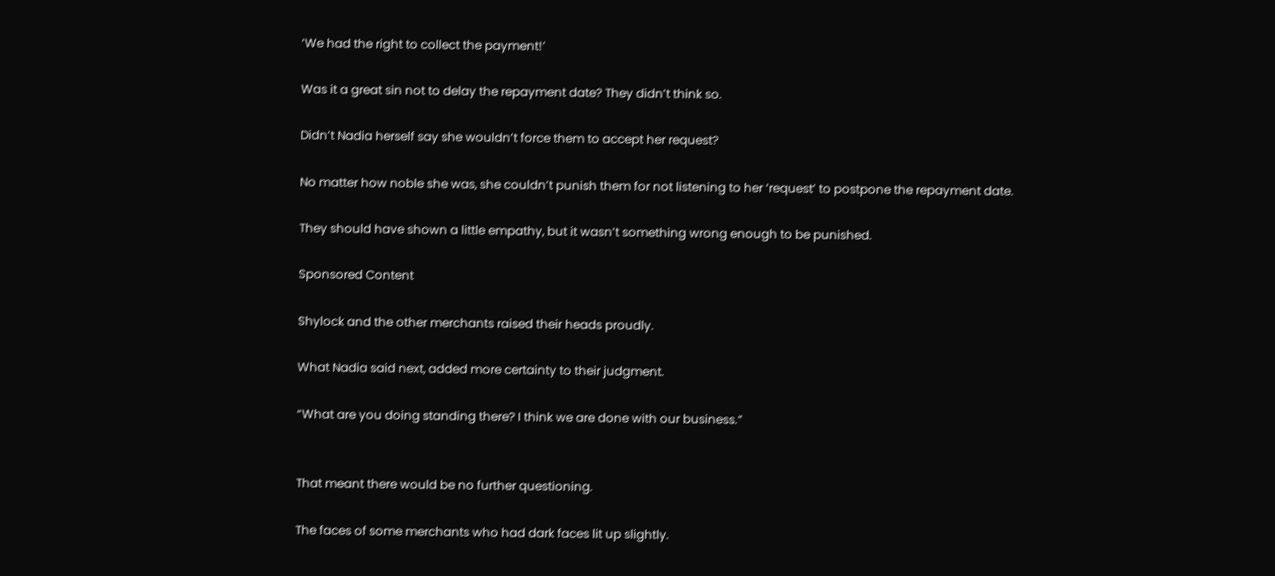‘We had the right to collect the payment!’

Was it a great sin not to delay the repayment date? They didn’t think so.

Didn’t Nadia herself say she wouldn’t force them to accept her request?

No matter how noble she was, she couldn’t punish them for not listening to her ‘request’ to postpone the repayment date.

They should have shown a little empathy, but it wasn’t something wrong enough to be punished.

Sponsored Content

Shylock and the other merchants raised their heads proudly.

What Nadia said next, added more certainty to their judgment.

“What are you doing standing there? I think we are done with our business.”


That meant there would be no further questioning.

The faces of some merchants who had dark faces lit up slightly.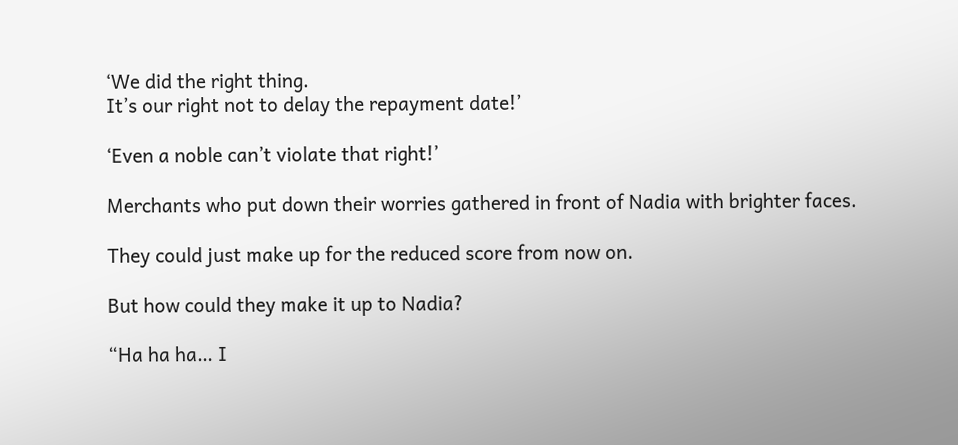‘We did the right thing.
It’s our right not to delay the repayment date!’

‘Even a noble can’t violate that right!’

Merchants who put down their worries gathered in front of Nadia with brighter faces.

They could just make up for the reduced score from now on.

But how could they make it up to Nadia?

“Ha ha ha… I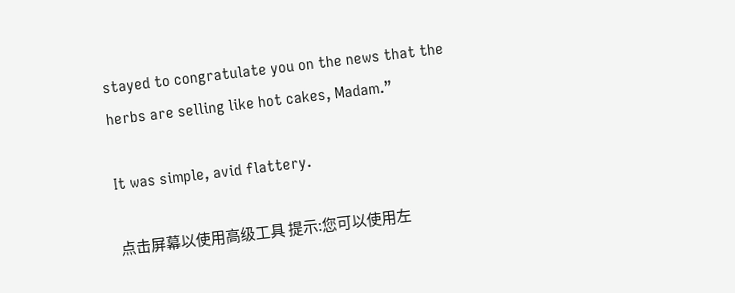stayed to congratulate you on the news that the herbs are selling like hot cakes, Madam.”

It was simple, avid flattery.

点击屏幕以使用高级工具 提示:您可以使用左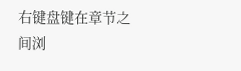右键盘键在章节之间浏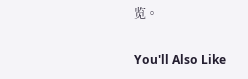览。

You'll Also Like